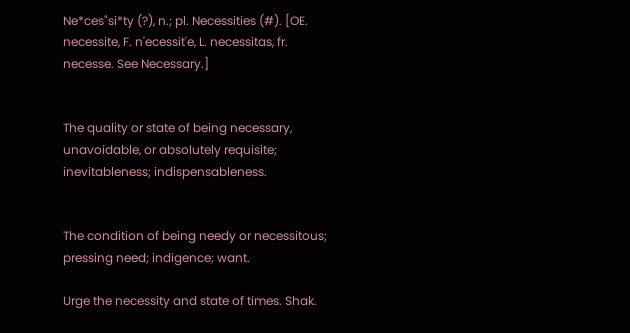Ne*ces"si*ty (?), n.; pl. Necessities (#). [OE. necessite, F. n'ecessit'e, L. necessitas, fr. necesse. See Necessary.]


The quality or state of being necessary, unavoidable, or absolutely requisite; inevitableness; indispensableness.


The condition of being needy or necessitous; pressing need; indigence; want.

Urge the necessity and state of times. Shak.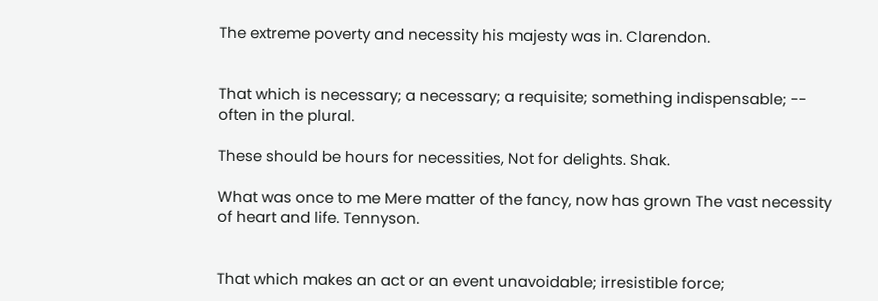The extreme poverty and necessity his majesty was in. Clarendon.


That which is necessary; a necessary; a requisite; something indispensable; -- often in the plural.

These should be hours for necessities, Not for delights. Shak.

What was once to me Mere matter of the fancy, now has grown The vast necessity of heart and life. Tennyson.


That which makes an act or an event unavoidable; irresistible force;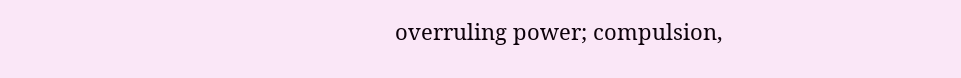overruling power; compulsion,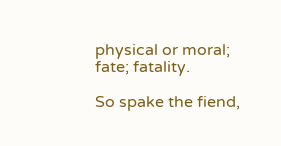physical or moral; fate; fatality.

So spake the fiend,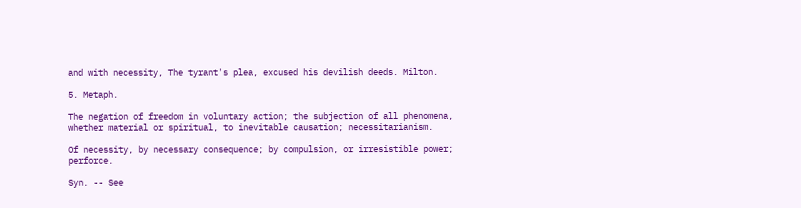and with necessity, The tyrant's plea, excused his devilish deeds. Milton.

5. Metaph.

The negation of freedom in voluntary action; the subjection of all phenomena, whether material or spiritual, to inevitable causation; necessitarianism.

Of necessity, by necessary consequence; by compulsion, or irresistible power; perforce.

Syn. -- See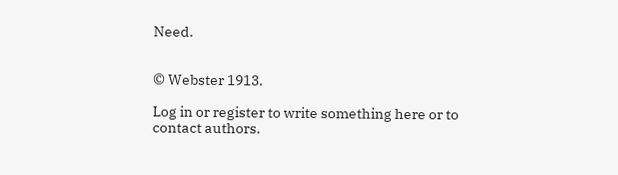Need.


© Webster 1913.

Log in or register to write something here or to contact authors.